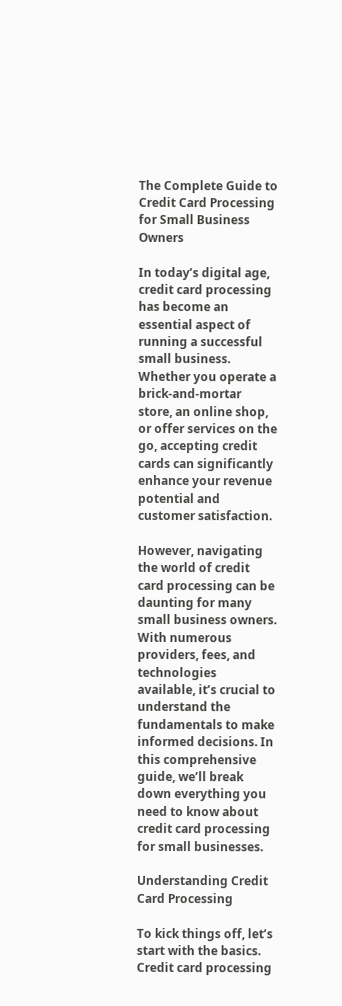The Complete Guide to Credit Card Processing for Small Business Owners

In today’s digital age, credit card processing has become an essential aspect of running a successful small business. Whether you operate a brick-and-mortar store, an online shop, or offer services on the go, accepting credit cards can significantly enhance your revenue potential and customer satisfaction.

However, navigating the world of credit card processing can be daunting for many small business owners. With numerous providers, fees, and technologies available, it’s crucial to understand the fundamentals to make informed decisions. In this comprehensive guide, we’ll break down everything you need to know about credit card processing for small businesses.

Understanding Credit Card Processing

To kick things off, let’s start with the basics. Credit card processing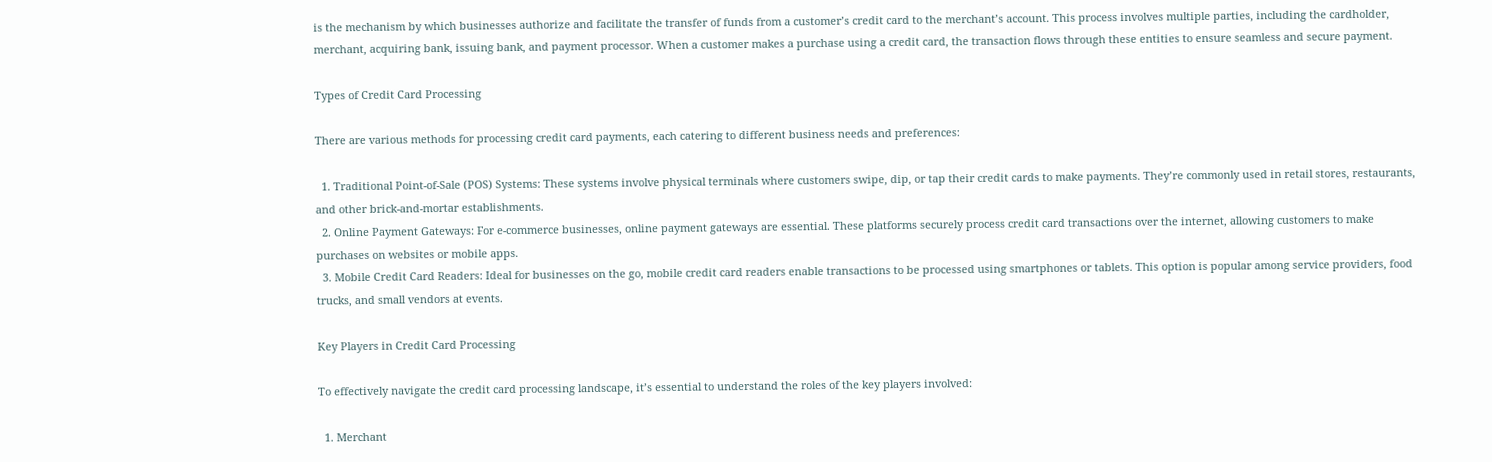is the mechanism by which businesses authorize and facilitate the transfer of funds from a customer’s credit card to the merchant’s account. This process involves multiple parties, including the cardholder, merchant, acquiring bank, issuing bank, and payment processor. When a customer makes a purchase using a credit card, the transaction flows through these entities to ensure seamless and secure payment.

Types of Credit Card Processing

There are various methods for processing credit card payments, each catering to different business needs and preferences:

  1. Traditional Point-of-Sale (POS) Systems: These systems involve physical terminals where customers swipe, dip, or tap their credit cards to make payments. They’re commonly used in retail stores, restaurants, and other brick-and-mortar establishments.
  2. Online Payment Gateways: For e-commerce businesses, online payment gateways are essential. These platforms securely process credit card transactions over the internet, allowing customers to make purchases on websites or mobile apps.
  3. Mobile Credit Card Readers: Ideal for businesses on the go, mobile credit card readers enable transactions to be processed using smartphones or tablets. This option is popular among service providers, food trucks, and small vendors at events.

Key Players in Credit Card Processing

To effectively navigate the credit card processing landscape, it’s essential to understand the roles of the key players involved:

  1. Merchant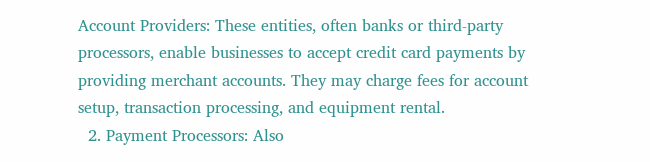Account Providers: These entities, often banks or third-party processors, enable businesses to accept credit card payments by providing merchant accounts. They may charge fees for account setup, transaction processing, and equipment rental.
  2. Payment Processors: Also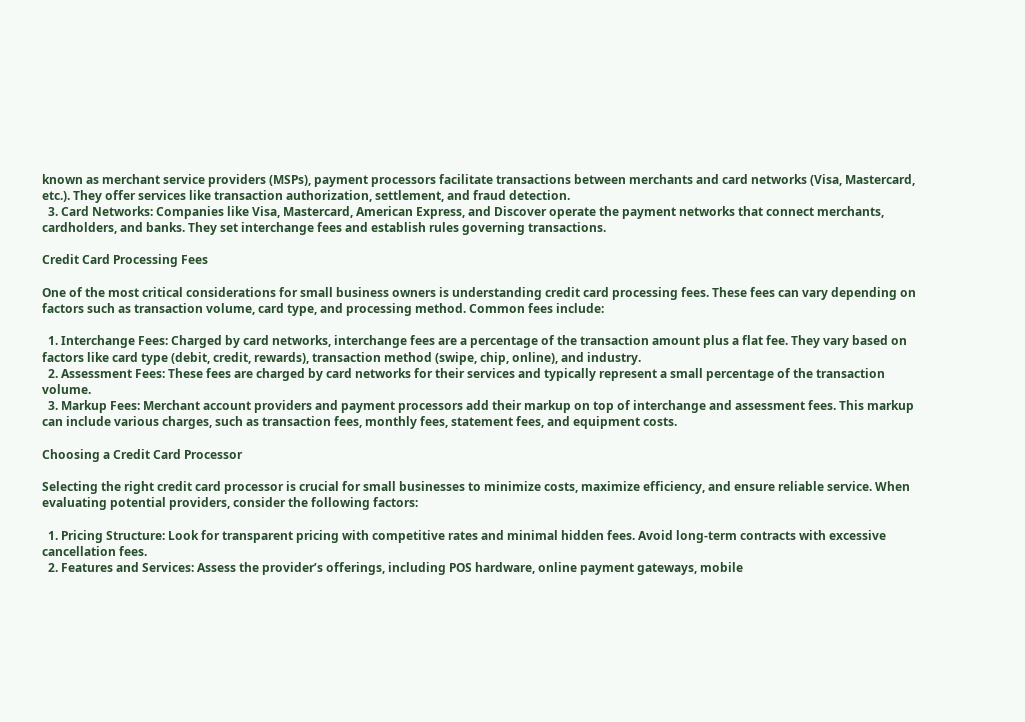known as merchant service providers (MSPs), payment processors facilitate transactions between merchants and card networks (Visa, Mastercard, etc.). They offer services like transaction authorization, settlement, and fraud detection.
  3. Card Networks: Companies like Visa, Mastercard, American Express, and Discover operate the payment networks that connect merchants, cardholders, and banks. They set interchange fees and establish rules governing transactions.

Credit Card Processing Fees

One of the most critical considerations for small business owners is understanding credit card processing fees. These fees can vary depending on factors such as transaction volume, card type, and processing method. Common fees include:

  1. Interchange Fees: Charged by card networks, interchange fees are a percentage of the transaction amount plus a flat fee. They vary based on factors like card type (debit, credit, rewards), transaction method (swipe, chip, online), and industry.
  2. Assessment Fees: These fees are charged by card networks for their services and typically represent a small percentage of the transaction volume.
  3. Markup Fees: Merchant account providers and payment processors add their markup on top of interchange and assessment fees. This markup can include various charges, such as transaction fees, monthly fees, statement fees, and equipment costs.

Choosing a Credit Card Processor

Selecting the right credit card processor is crucial for small businesses to minimize costs, maximize efficiency, and ensure reliable service. When evaluating potential providers, consider the following factors:

  1. Pricing Structure: Look for transparent pricing with competitive rates and minimal hidden fees. Avoid long-term contracts with excessive cancellation fees.
  2. Features and Services: Assess the provider’s offerings, including POS hardware, online payment gateways, mobile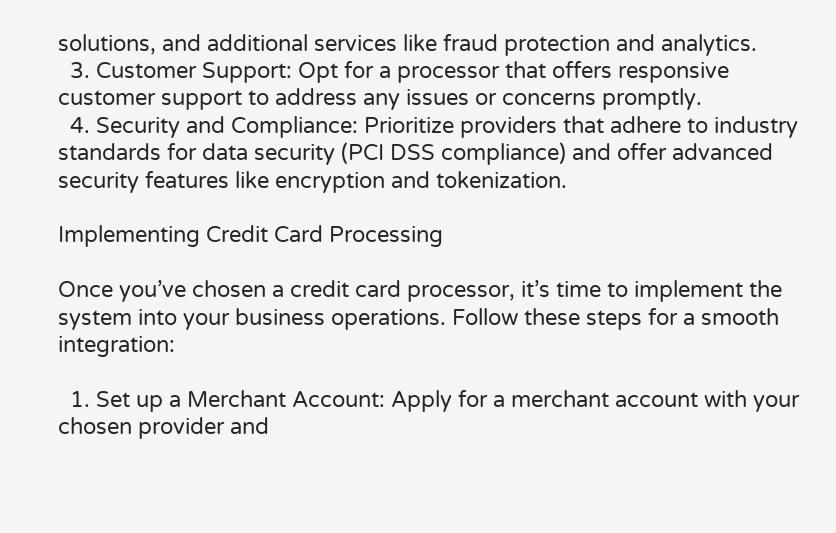solutions, and additional services like fraud protection and analytics.
  3. Customer Support: Opt for a processor that offers responsive customer support to address any issues or concerns promptly.
  4. Security and Compliance: Prioritize providers that adhere to industry standards for data security (PCI DSS compliance) and offer advanced security features like encryption and tokenization.

Implementing Credit Card Processing

Once you’ve chosen a credit card processor, it’s time to implement the system into your business operations. Follow these steps for a smooth integration:

  1. Set up a Merchant Account: Apply for a merchant account with your chosen provider and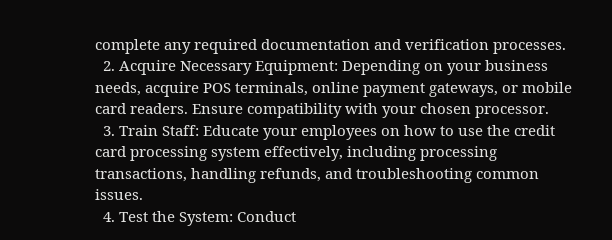complete any required documentation and verification processes.
  2. Acquire Necessary Equipment: Depending on your business needs, acquire POS terminals, online payment gateways, or mobile card readers. Ensure compatibility with your chosen processor.
  3. Train Staff: Educate your employees on how to use the credit card processing system effectively, including processing transactions, handling refunds, and troubleshooting common issues.
  4. Test the System: Conduct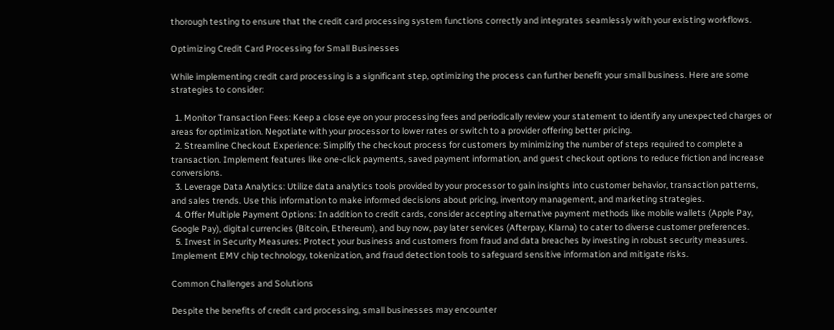thorough testing to ensure that the credit card processing system functions correctly and integrates seamlessly with your existing workflows.

Optimizing Credit Card Processing for Small Businesses

While implementing credit card processing is a significant step, optimizing the process can further benefit your small business. Here are some strategies to consider:

  1. Monitor Transaction Fees: Keep a close eye on your processing fees and periodically review your statement to identify any unexpected charges or areas for optimization. Negotiate with your processor to lower rates or switch to a provider offering better pricing.
  2. Streamline Checkout Experience: Simplify the checkout process for customers by minimizing the number of steps required to complete a transaction. Implement features like one-click payments, saved payment information, and guest checkout options to reduce friction and increase conversions.
  3. Leverage Data Analytics: Utilize data analytics tools provided by your processor to gain insights into customer behavior, transaction patterns, and sales trends. Use this information to make informed decisions about pricing, inventory management, and marketing strategies.
  4. Offer Multiple Payment Options: In addition to credit cards, consider accepting alternative payment methods like mobile wallets (Apple Pay, Google Pay), digital currencies (Bitcoin, Ethereum), and buy now, pay later services (Afterpay, Klarna) to cater to diverse customer preferences.
  5. Invest in Security Measures: Protect your business and customers from fraud and data breaches by investing in robust security measures. Implement EMV chip technology, tokenization, and fraud detection tools to safeguard sensitive information and mitigate risks.

Common Challenges and Solutions

Despite the benefits of credit card processing, small businesses may encounter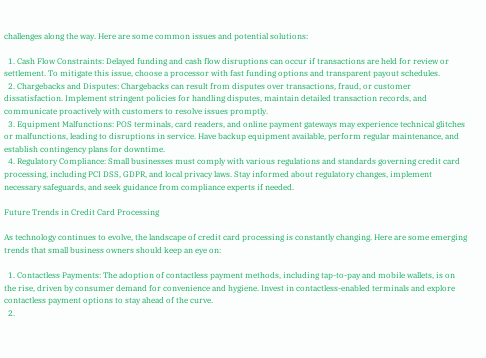challenges along the way. Here are some common issues and potential solutions:

  1. Cash Flow Constraints: Delayed funding and cash flow disruptions can occur if transactions are held for review or settlement. To mitigate this issue, choose a processor with fast funding options and transparent payout schedules.
  2. Chargebacks and Disputes: Chargebacks can result from disputes over transactions, fraud, or customer dissatisfaction. Implement stringent policies for handling disputes, maintain detailed transaction records, and communicate proactively with customers to resolve issues promptly.
  3. Equipment Malfunctions: POS terminals, card readers, and online payment gateways may experience technical glitches or malfunctions, leading to disruptions in service. Have backup equipment available, perform regular maintenance, and establish contingency plans for downtime.
  4. Regulatory Compliance: Small businesses must comply with various regulations and standards governing credit card processing, including PCI DSS, GDPR, and local privacy laws. Stay informed about regulatory changes, implement necessary safeguards, and seek guidance from compliance experts if needed.

Future Trends in Credit Card Processing

As technology continues to evolve, the landscape of credit card processing is constantly changing. Here are some emerging trends that small business owners should keep an eye on:

  1. Contactless Payments: The adoption of contactless payment methods, including tap-to-pay and mobile wallets, is on the rise, driven by consumer demand for convenience and hygiene. Invest in contactless-enabled terminals and explore contactless payment options to stay ahead of the curve.
  2.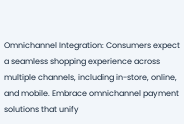Omnichannel Integration: Consumers expect a seamless shopping experience across multiple channels, including in-store, online, and mobile. Embrace omnichannel payment solutions that unify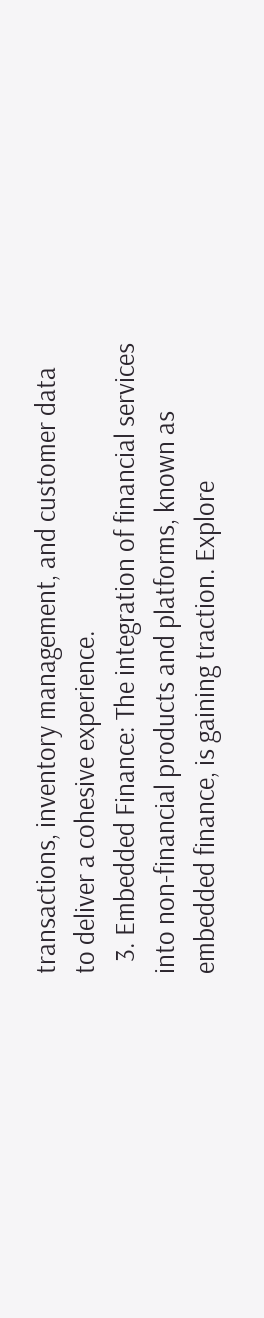transactions, inventory management, and customer data to deliver a cohesive experience.
  3. Embedded Finance: The integration of financial services into non-financial products and platforms, known as embedded finance, is gaining traction. Explore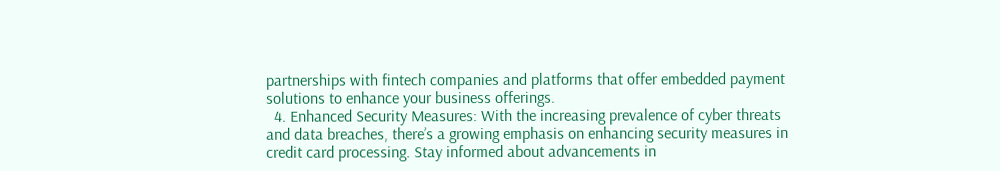partnerships with fintech companies and platforms that offer embedded payment solutions to enhance your business offerings.
  4. Enhanced Security Measures: With the increasing prevalence of cyber threats and data breaches, there’s a growing emphasis on enhancing security measures in credit card processing. Stay informed about advancements in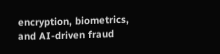encryption, biometrics, and AI-driven fraud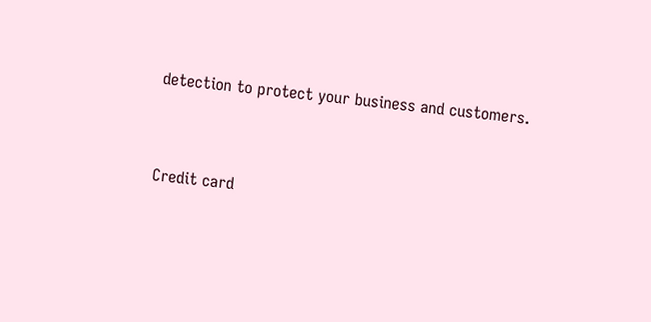detection to protect your business and customers.


Credit card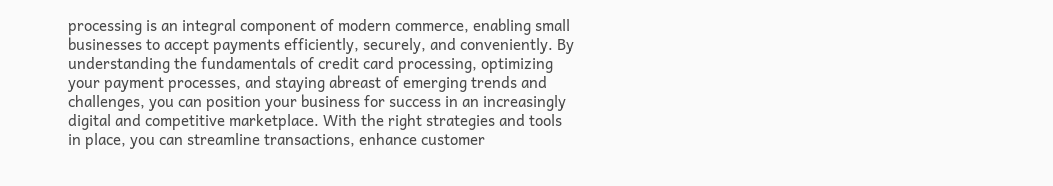processing is an integral component of modern commerce, enabling small businesses to accept payments efficiently, securely, and conveniently. By understanding the fundamentals of credit card processing, optimizing your payment processes, and staying abreast of emerging trends and challenges, you can position your business for success in an increasingly digital and competitive marketplace. With the right strategies and tools in place, you can streamline transactions, enhance customer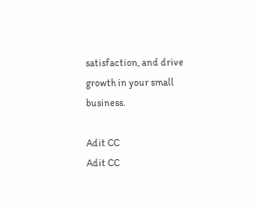satisfaction, and drive growth in your small business.

Adit CC
Adit CC